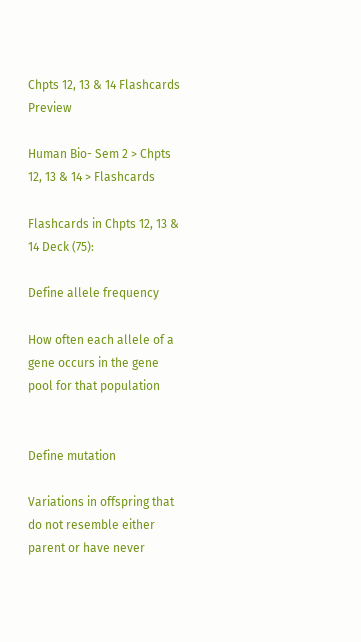Chpts 12, 13 & 14 Flashcards Preview

Human Bio- Sem 2 > Chpts 12, 13 & 14 > Flashcards

Flashcards in Chpts 12, 13 & 14 Deck (75):

Define allele frequency

How often each allele of a gene occurs in the gene pool for that population


Define mutation

Variations in offspring that do not resemble either parent or have never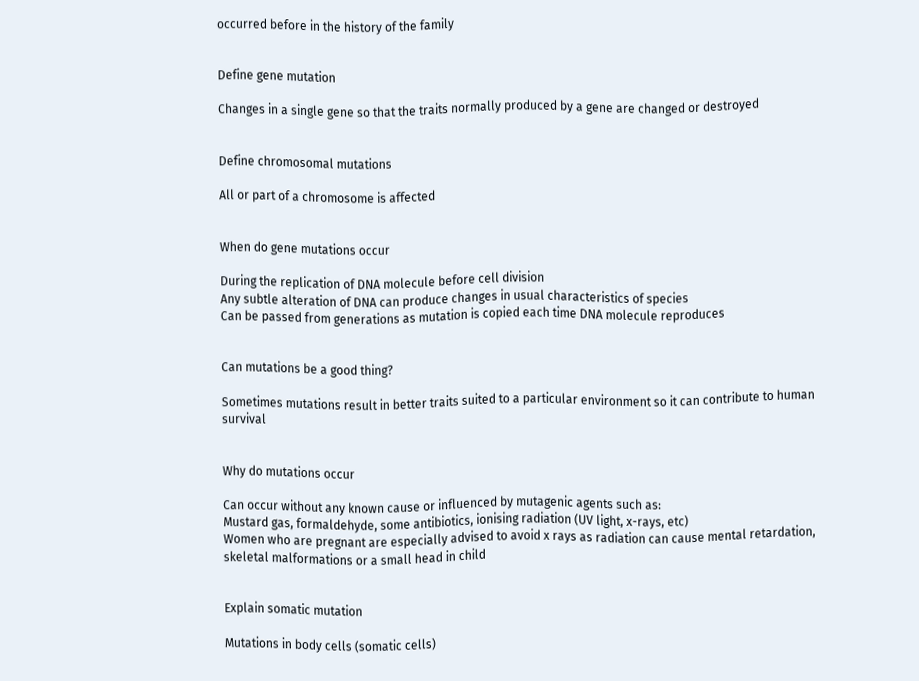occurred before in the history of the family


Define gene mutation

Changes in a single gene so that the traits normally produced by a gene are changed or destroyed


Define chromosomal mutations

All or part of a chromosome is affected


When do gene mutations occur

During the replication of DNA molecule before cell division
Any subtle alteration of DNA can produce changes in usual characteristics of species
Can be passed from generations as mutation is copied each time DNA molecule reproduces


Can mutations be a good thing?

Sometimes mutations result in better traits suited to a particular environment so it can contribute to human survival


Why do mutations occur

Can occur without any known cause or influenced by mutagenic agents such as:
Mustard gas, formaldehyde, some antibiotics, ionising radiation (UV light, x-rays, etc)
Women who are pregnant are especially advised to avoid x rays as radiation can cause mental retardation, skeletal malformations or a small head in child


Explain somatic mutation

Mutations in body cells (somatic cells)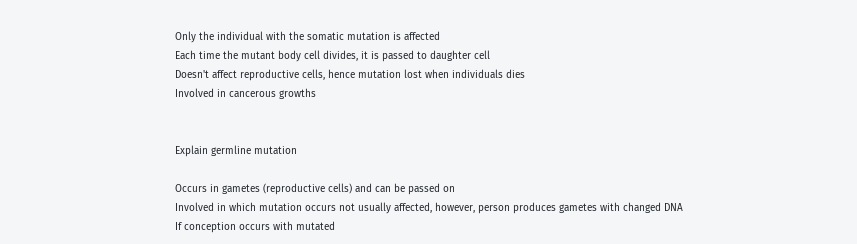Only the individual with the somatic mutation is affected
Each time the mutant body cell divides, it is passed to daughter cell
Doesn't affect reproductive cells, hence mutation lost when individuals dies
Involved in cancerous growths


Explain germline mutation

Occurs in gametes (reproductive cells) and can be passed on
Involved in which mutation occurs not usually affected, however, person produces gametes with changed DNA
If conception occurs with mutated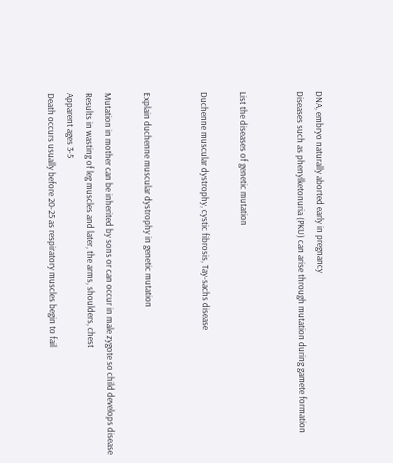DNA, embryo naturally aborted early in pregnancy
Diseases such as phenylketonuria (PKU) can arise through mutation during gamete formation


List the diseases of genetic mutation

Duchenne muscular dystrophy, cystic fibrosis, Tay-sachs disease


Explain duchenne muscular dystrophy in genetic mutation

Mutation in mother can be inherited by sons or can occur in male zygote so child develops disease
Results in wasting of leg muscles and later, the arms, shoulders, chest
Apparent ages 3-5
Death occurs usually before 20-25 as respiratory muscles begin to fail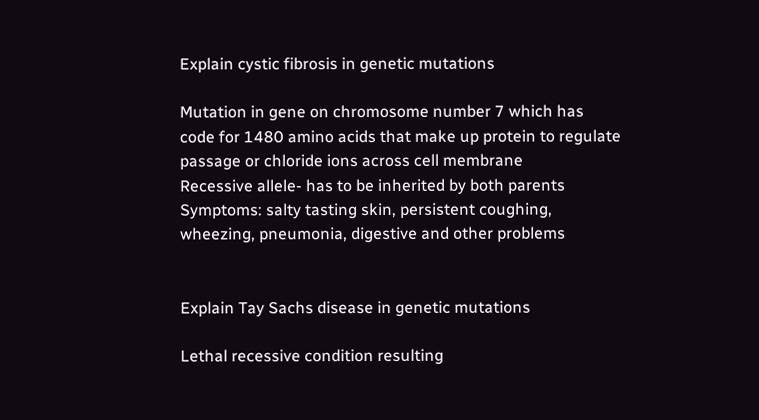Explain cystic fibrosis in genetic mutations

Mutation in gene on chromosome number 7 which has code for 1480 amino acids that make up protein to regulate passage or chloride ions across cell membrane
Recessive allele- has to be inherited by both parents
Symptoms: salty tasting skin, persistent coughing, wheezing, pneumonia, digestive and other problems


Explain Tay Sachs disease in genetic mutations

Lethal recessive condition resulting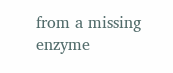from a missing enzyme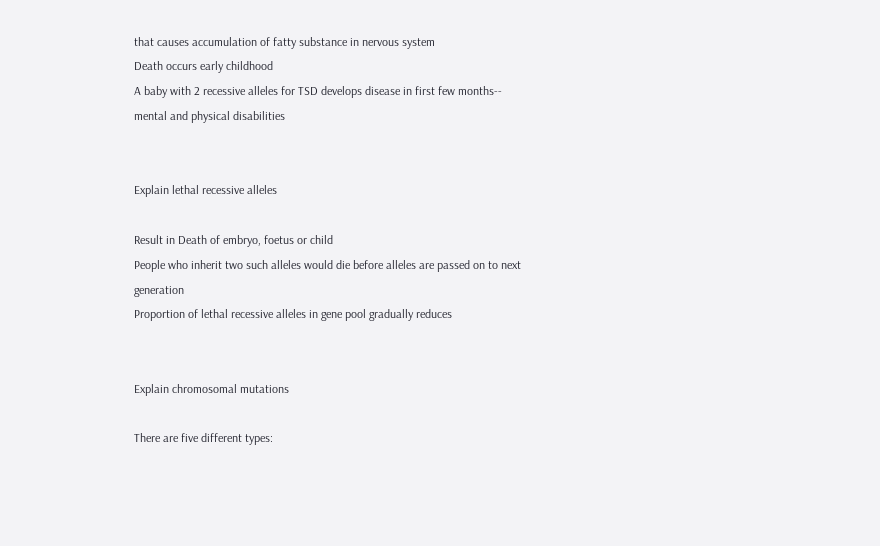that causes accumulation of fatty substance in nervous system
Death occurs early childhood
A baby with 2 recessive alleles for TSD develops disease in first few months-- mental and physical disabilities


Explain lethal recessive alleles

Result in Death of embryo, foetus or child
People who inherit two such alleles would die before alleles are passed on to next generation
Proportion of lethal recessive alleles in gene pool gradually reduces


Explain chromosomal mutations

There are five different types: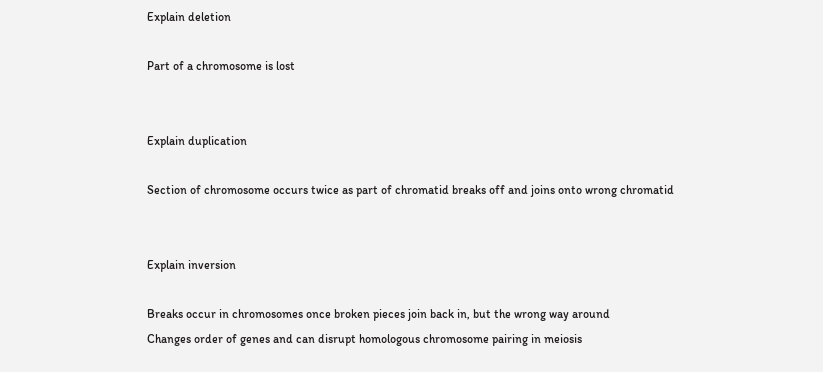Explain deletion

Part of a chromosome is lost


Explain duplication

Section of chromosome occurs twice as part of chromatid breaks off and joins onto wrong chromatid


Explain inversion

Breaks occur in chromosomes once broken pieces join back in, but the wrong way around
Changes order of genes and can disrupt homologous chromosome pairing in meiosis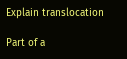Explain translocation

Part of a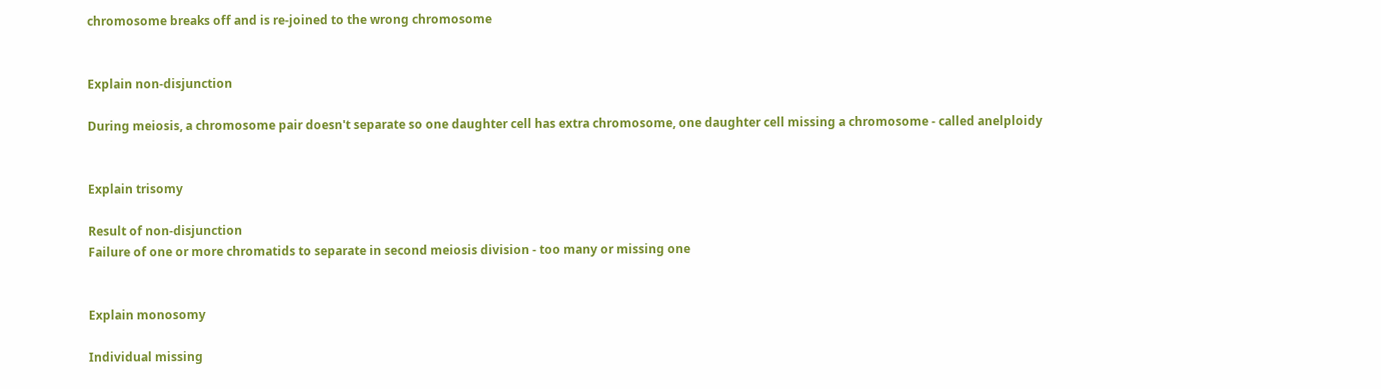chromosome breaks off and is re-joined to the wrong chromosome


Explain non-disjunction

During meiosis, a chromosome pair doesn't separate so one daughter cell has extra chromosome, one daughter cell missing a chromosome - called anelploidy


Explain trisomy

Result of non-disjunction
Failure of one or more chromatids to separate in second meiosis division - too many or missing one


Explain monosomy

Individual missing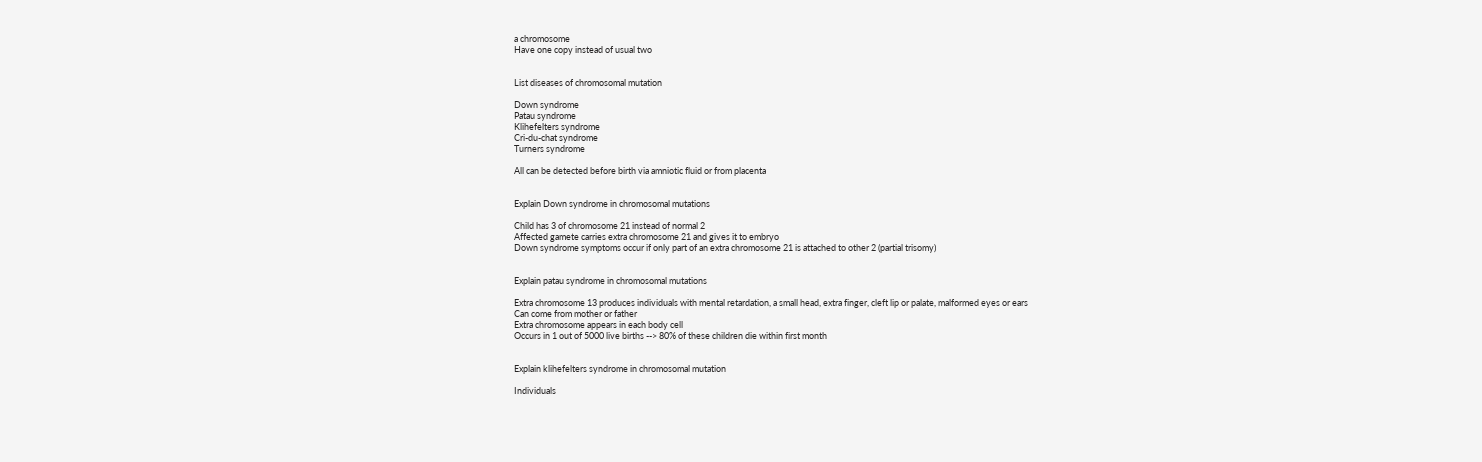a chromosome
Have one copy instead of usual two


List diseases of chromosomal mutation

Down syndrome
Patau syndrome
Klihefelters syndrome
Cri-du-chat syndrome
Turners syndrome

All can be detected before birth via amniotic fluid or from placenta


Explain Down syndrome in chromosomal mutations

Child has 3 of chromosome 21 instead of normal 2
Affected gamete carries extra chromosome 21 and gives it to embryo
Down syndrome symptoms occur if only part of an extra chromosome 21 is attached to other 2 (partial trisomy)


Explain patau syndrome in chromosomal mutations

Extra chromosome 13 produces individuals with mental retardation, a small head, extra finger, cleft lip or palate, malformed eyes or ears
Can come from mother or father
Extra chromosome appears in each body cell
Occurs in 1 out of 5000 live births --> 80% of these children die within first month


Explain klihefelters syndrome in chromosomal mutation

Individuals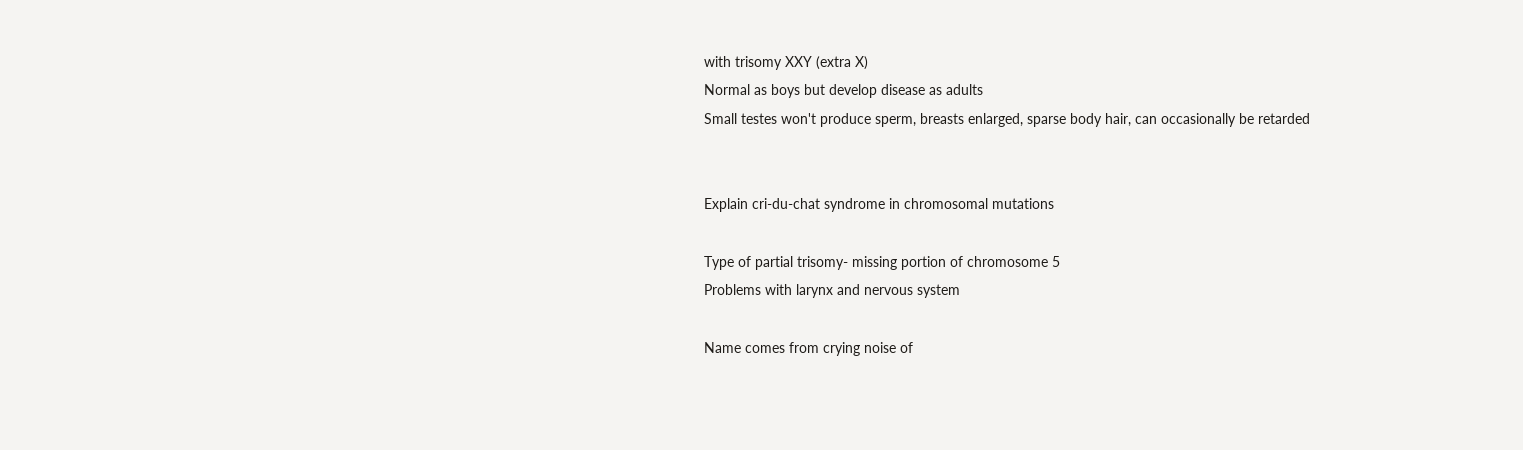with trisomy XXY (extra X)
Normal as boys but develop disease as adults
Small testes won't produce sperm, breasts enlarged, sparse body hair, can occasionally be retarded


Explain cri-du-chat syndrome in chromosomal mutations

Type of partial trisomy- missing portion of chromosome 5
Problems with larynx and nervous system

Name comes from crying noise of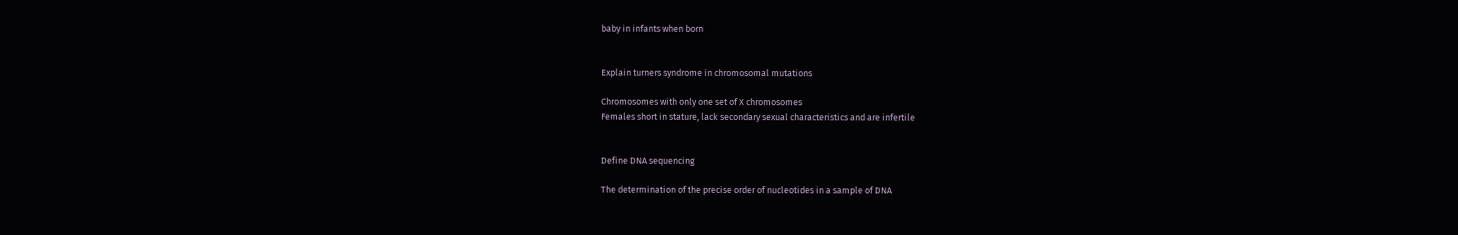baby in infants when born


Explain turners syndrome in chromosomal mutations

Chromosomes with only one set of X chromosomes
Females short in stature, lack secondary sexual characteristics and are infertile


Define DNA sequencing

The determination of the precise order of nucleotides in a sample of DNA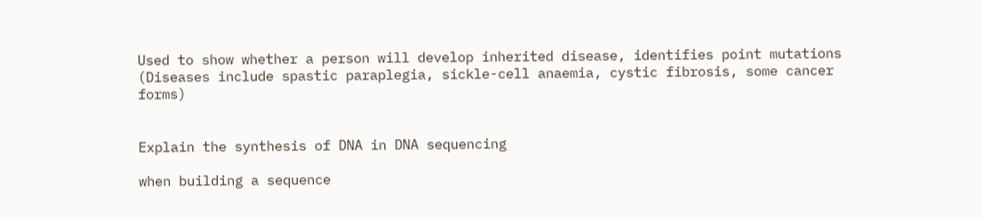Used to show whether a person will develop inherited disease, identifies point mutations
(Diseases include spastic paraplegia, sickle-cell anaemia, cystic fibrosis, some cancer forms)


Explain the synthesis of DNA in DNA sequencing

when building a sequence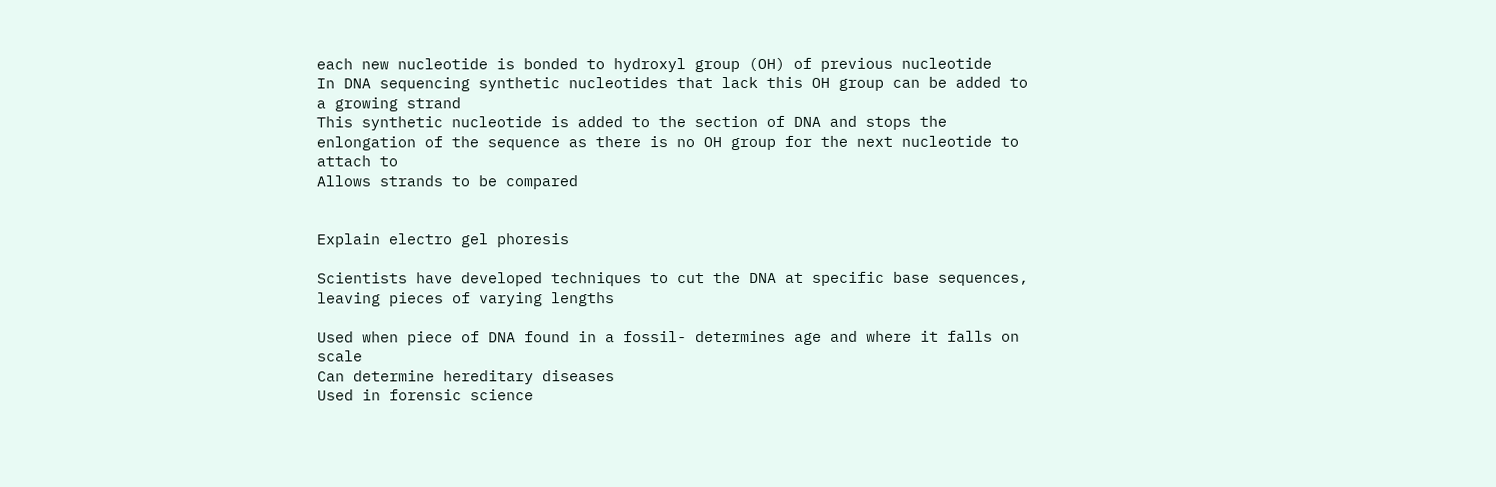each new nucleotide is bonded to hydroxyl group (OH) of previous nucleotide
In DNA sequencing synthetic nucleotides that lack this OH group can be added to a growing strand
This synthetic nucleotide is added to the section of DNA and stops the enlongation of the sequence as there is no OH group for the next nucleotide to attach to
Allows strands to be compared


Explain electro gel phoresis

Scientists have developed techniques to cut the DNA at specific base sequences, leaving pieces of varying lengths

Used when piece of DNA found in a fossil- determines age and where it falls on scale
Can determine hereditary diseases
Used in forensic science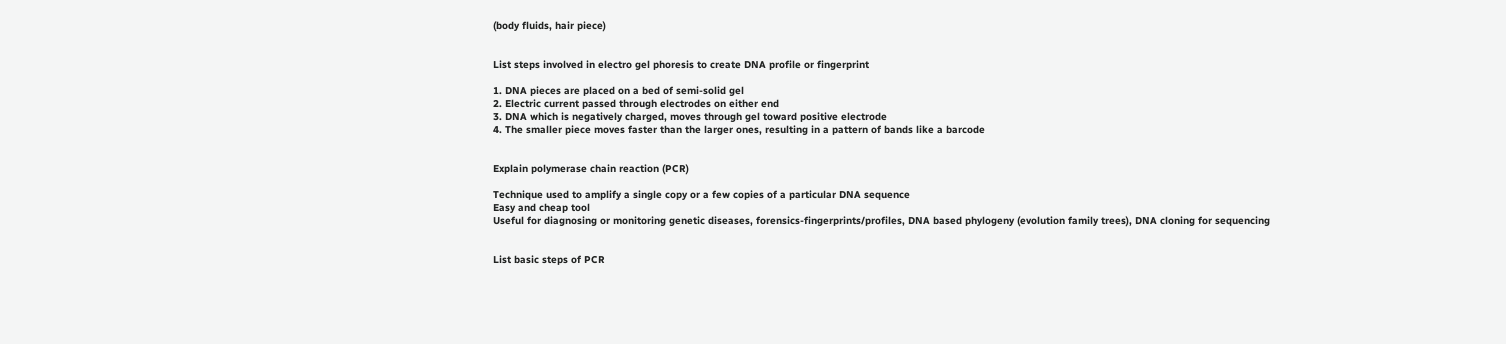(body fluids, hair piece)


List steps involved in electro gel phoresis to create DNA profile or fingerprint

1. DNA pieces are placed on a bed of semi-solid gel
2. Electric current passed through electrodes on either end
3. DNA which is negatively charged, moves through gel toward positive electrode
4. The smaller piece moves faster than the larger ones, resulting in a pattern of bands like a barcode


Explain polymerase chain reaction (PCR)

Technique used to amplify a single copy or a few copies of a particular DNA sequence
Easy and cheap tool
Useful for diagnosing or monitoring genetic diseases, forensics-fingerprints/profiles, DNA based phylogeny (evolution family trees), DNA cloning for sequencing


List basic steps of PCR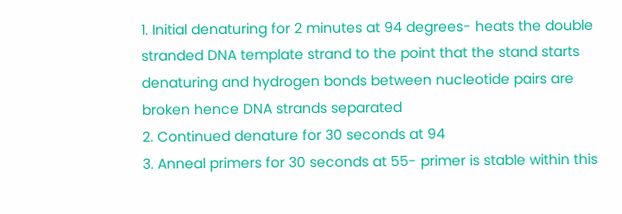1. Initial denaturing for 2 minutes at 94 degrees- heats the double stranded DNA template strand to the point that the stand starts denaturing and hydrogen bonds between nucleotide pairs are broken hence DNA strands separated
2. Continued denature for 30 seconds at 94
3. Anneal primers for 30 seconds at 55- primer is stable within this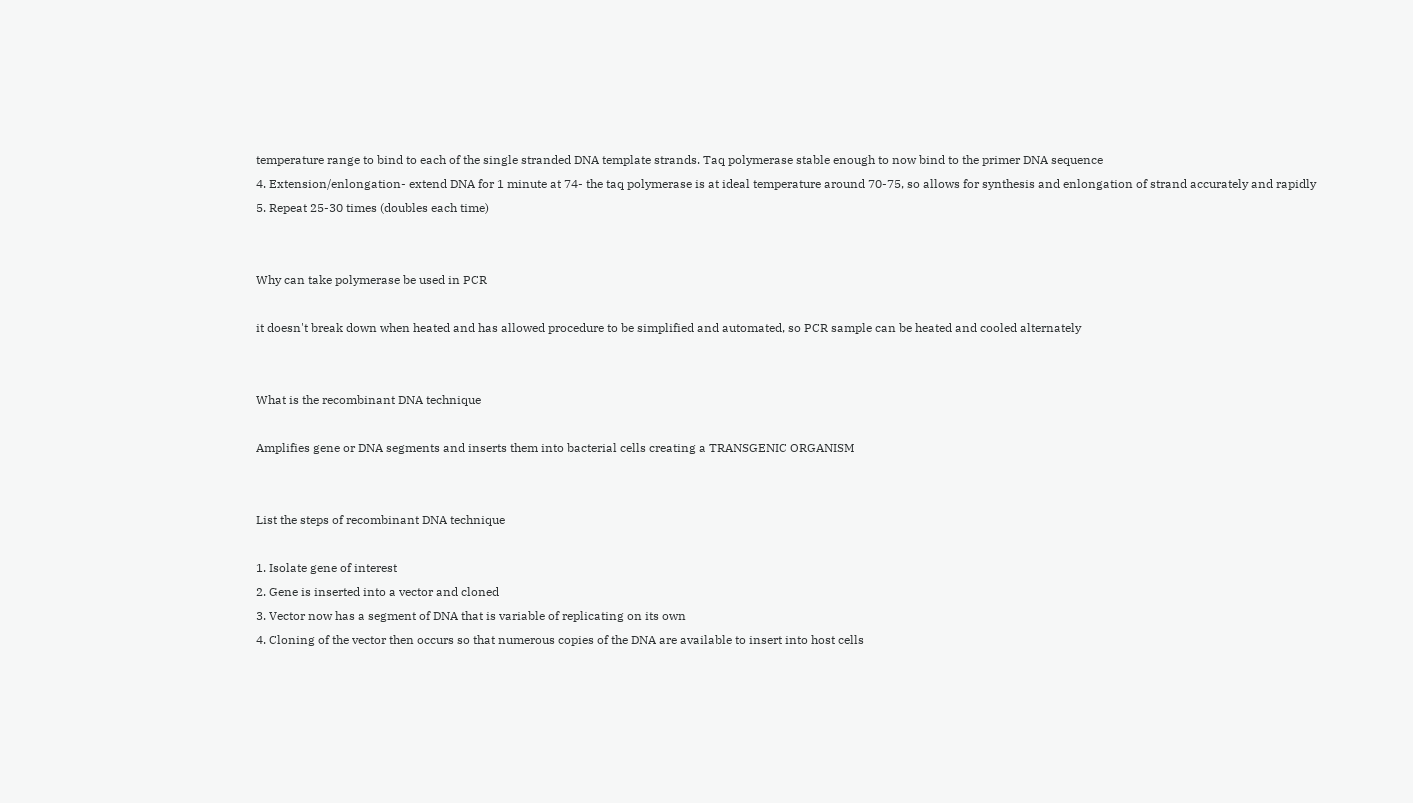temperature range to bind to each of the single stranded DNA template strands. Taq polymerase stable enough to now bind to the primer DNA sequence
4. Extension/enlongation- extend DNA for 1 minute at 74- the taq polymerase is at ideal temperature around 70-75, so allows for synthesis and enlongation of strand accurately and rapidly
5. Repeat 25-30 times (doubles each time)


Why can take polymerase be used in PCR

it doesn't break down when heated and has allowed procedure to be simplified and automated, so PCR sample can be heated and cooled alternately


What is the recombinant DNA technique

Amplifies gene or DNA segments and inserts them into bacterial cells creating a TRANSGENIC ORGANISM


List the steps of recombinant DNA technique

1. Isolate gene of interest
2. Gene is inserted into a vector and cloned
3. Vector now has a segment of DNA that is variable of replicating on its own
4. Cloning of the vector then occurs so that numerous copies of the DNA are available to insert into host cells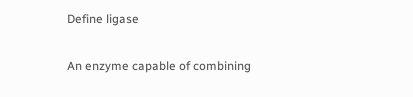Define ligase

An enzyme capable of combining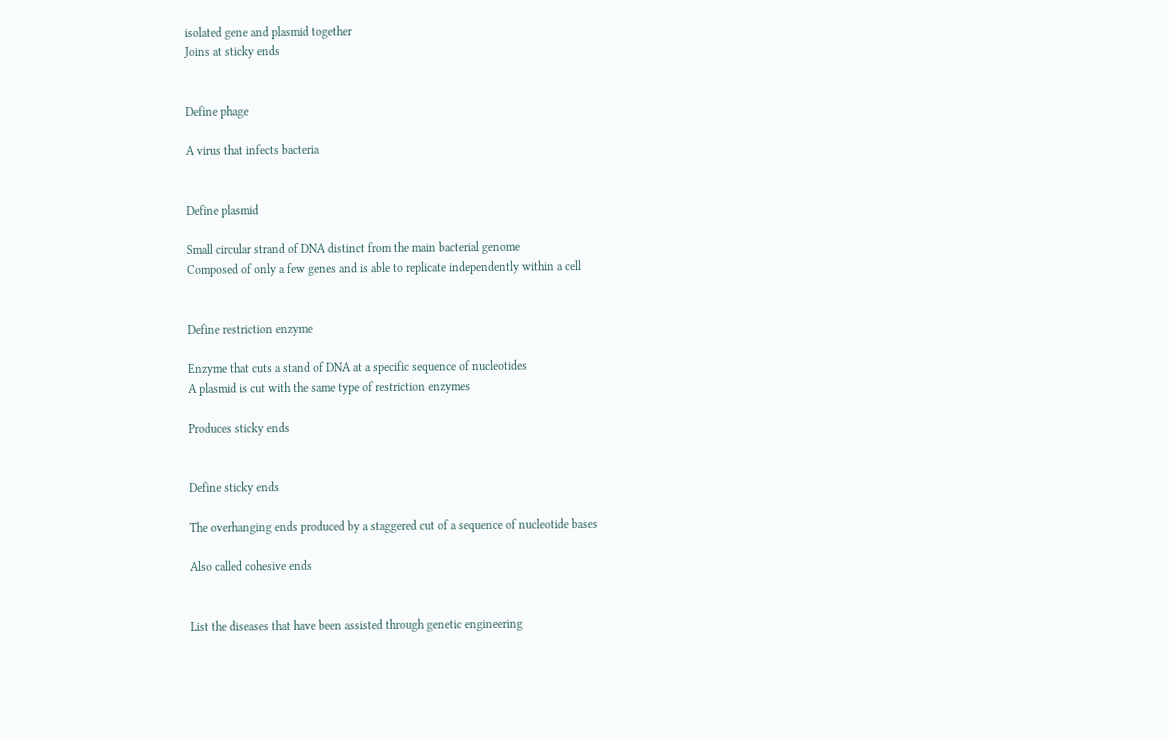isolated gene and plasmid together
Joins at sticky ends


Define phage

A virus that infects bacteria


Define plasmid

Small circular strand of DNA distinct from the main bacterial genome
Composed of only a few genes and is able to replicate independently within a cell


Define restriction enzyme

Enzyme that cuts a stand of DNA at a specific sequence of nucleotides
A plasmid is cut with the same type of restriction enzymes

Produces sticky ends


Define sticky ends

The overhanging ends produced by a staggered cut of a sequence of nucleotide bases

Also called cohesive ends


List the diseases that have been assisted through genetic engineering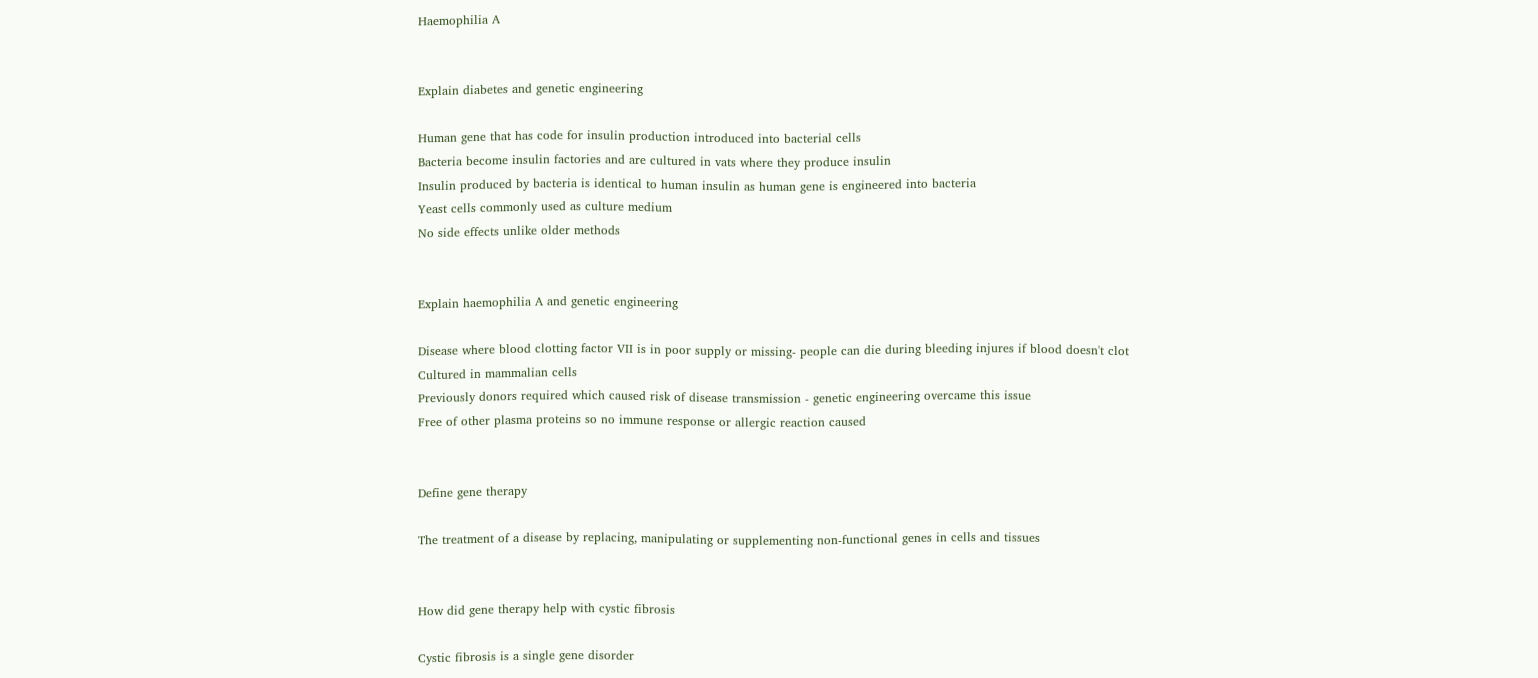Haemophilia A


Explain diabetes and genetic engineering

Human gene that has code for insulin production introduced into bacterial cells
Bacteria become insulin factories and are cultured in vats where they produce insulin
Insulin produced by bacteria is identical to human insulin as human gene is engineered into bacteria
Yeast cells commonly used as culture medium
No side effects unlike older methods


Explain haemophilia A and genetic engineering

Disease where blood clotting factor VII is in poor supply or missing- people can die during bleeding injures if blood doesn't clot
Cultured in mammalian cells
Previously donors required which caused risk of disease transmission - genetic engineering overcame this issue
Free of other plasma proteins so no immune response or allergic reaction caused


Define gene therapy

The treatment of a disease by replacing, manipulating or supplementing non-functional genes in cells and tissues


How did gene therapy help with cystic fibrosis

Cystic fibrosis is a single gene disorder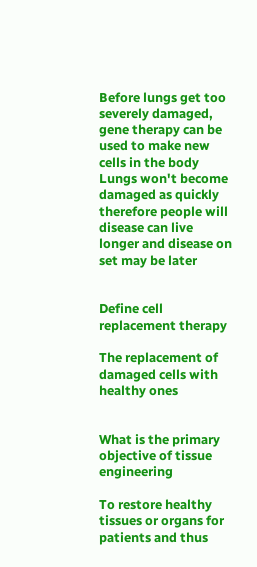Before lungs get too severely damaged, gene therapy can be used to make new cells in the body
Lungs won't become damaged as quickly therefore people will disease can live longer and disease on set may be later


Define cell replacement therapy

The replacement of damaged cells with healthy ones


What is the primary objective of tissue engineering

To restore healthy tissues or organs for patients and thus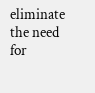eliminate the need for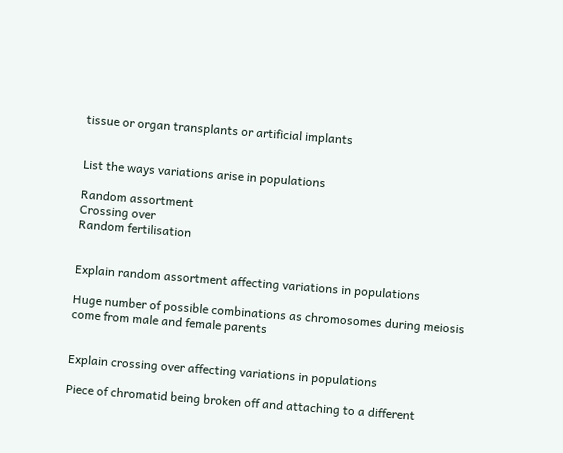tissue or organ transplants or artificial implants


List the ways variations arise in populations

Random assortment
Crossing over
Random fertilisation


Explain random assortment affecting variations in populations

Huge number of possible combinations as chromosomes during meiosis come from male and female parents


Explain crossing over affecting variations in populations

Piece of chromatid being broken off and attaching to a different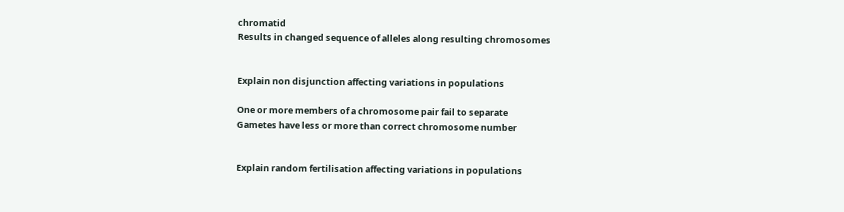chromatid
Results in changed sequence of alleles along resulting chromosomes


Explain non disjunction affecting variations in populations

One or more members of a chromosome pair fail to separate
Gametes have less or more than correct chromosome number


Explain random fertilisation affecting variations in populations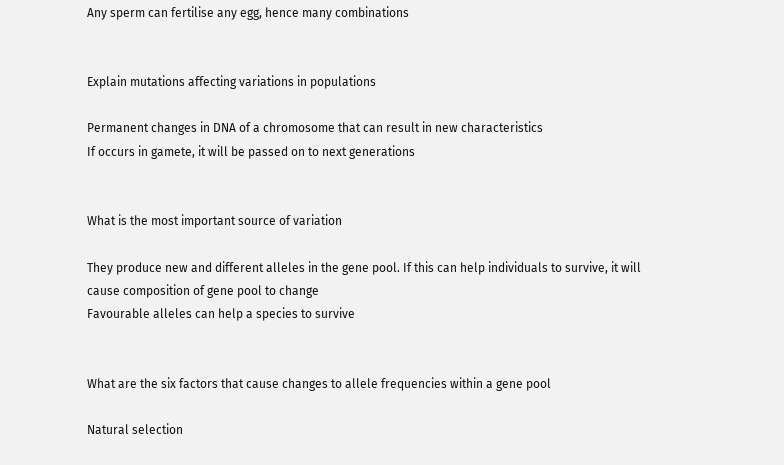Any sperm can fertilise any egg, hence many combinations


Explain mutations affecting variations in populations

Permanent changes in DNA of a chromosome that can result in new characteristics
If occurs in gamete, it will be passed on to next generations


What is the most important source of variation

They produce new and different alleles in the gene pool. If this can help individuals to survive, it will cause composition of gene pool to change
Favourable alleles can help a species to survive


What are the six factors that cause changes to allele frequencies within a gene pool

Natural selection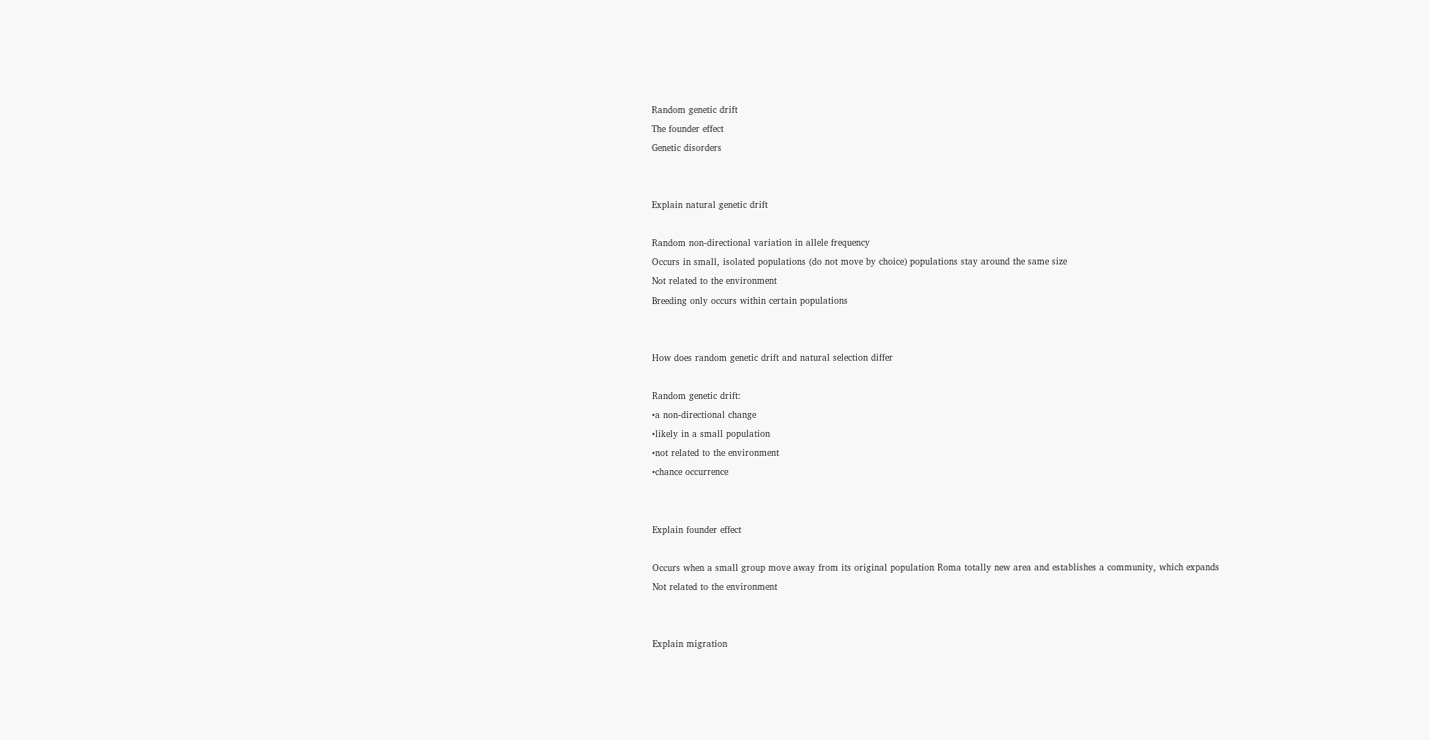Random genetic drift
The founder effect
Genetic disorders


Explain natural genetic drift

Random non-directional variation in allele frequency
Occurs in small, isolated populations (do not move by choice) populations stay around the same size
Not related to the environment
Breeding only occurs within certain populations


How does random genetic drift and natural selection differ

Random genetic drift:
•a non-directional change
•likely in a small population
•not related to the environment
•chance occurrence


Explain founder effect

Occurs when a small group move away from its original population Roma totally new area and establishes a community, which expands
Not related to the environment


Explain migration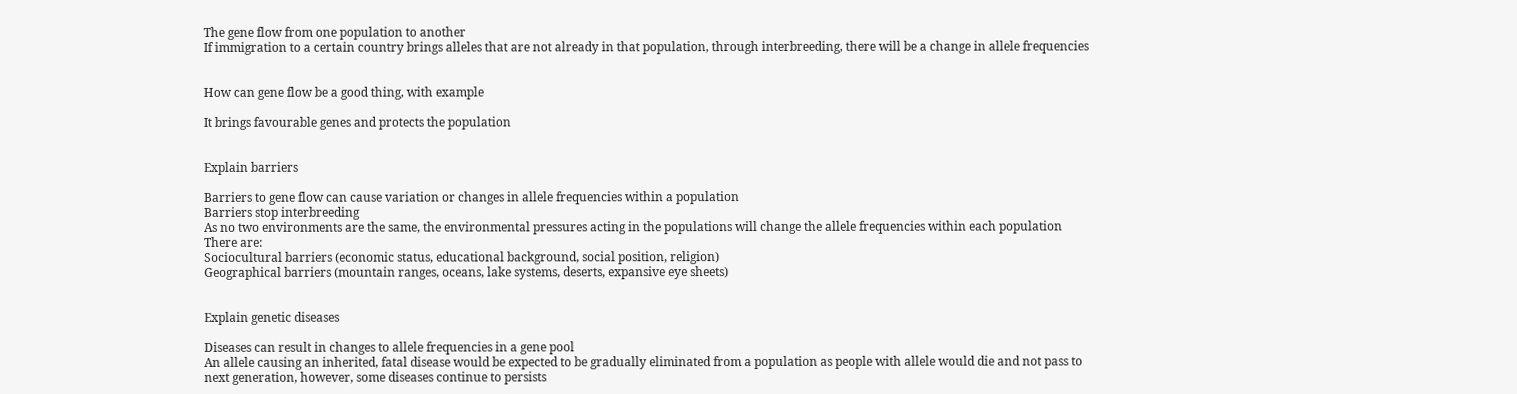The gene flow from one population to another
If immigration to a certain country brings alleles that are not already in that population, through interbreeding, there will be a change in allele frequencies


How can gene flow be a good thing, with example

It brings favourable genes and protects the population


Explain barriers

Barriers to gene flow can cause variation or changes in allele frequencies within a population
Barriers stop interbreeding
As no two environments are the same, the environmental pressures acting in the populations will change the allele frequencies within each population
There are:
Sociocultural barriers (economic status, educational background, social position, religion)
Geographical barriers (mountain ranges, oceans, lake systems, deserts, expansive eye sheets)


Explain genetic diseases

Diseases can result in changes to allele frequencies in a gene pool
An allele causing an inherited, fatal disease would be expected to be gradually eliminated from a population as people with allele would die and not pass to next generation, however, some diseases continue to persists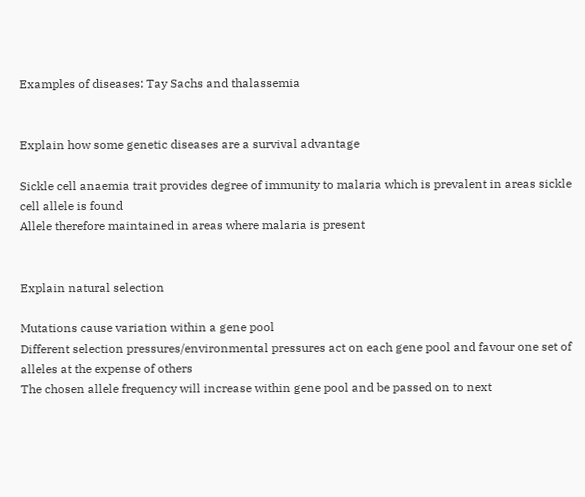Examples of diseases: Tay Sachs and thalassemia


Explain how some genetic diseases are a survival advantage

Sickle cell anaemia trait provides degree of immunity to malaria which is prevalent in areas sickle cell allele is found
Allele therefore maintained in areas where malaria is present


Explain natural selection

Mutations cause variation within a gene pool
Different selection pressures/environmental pressures act on each gene pool and favour one set of alleles at the expense of others
The chosen allele frequency will increase within gene pool and be passed on to next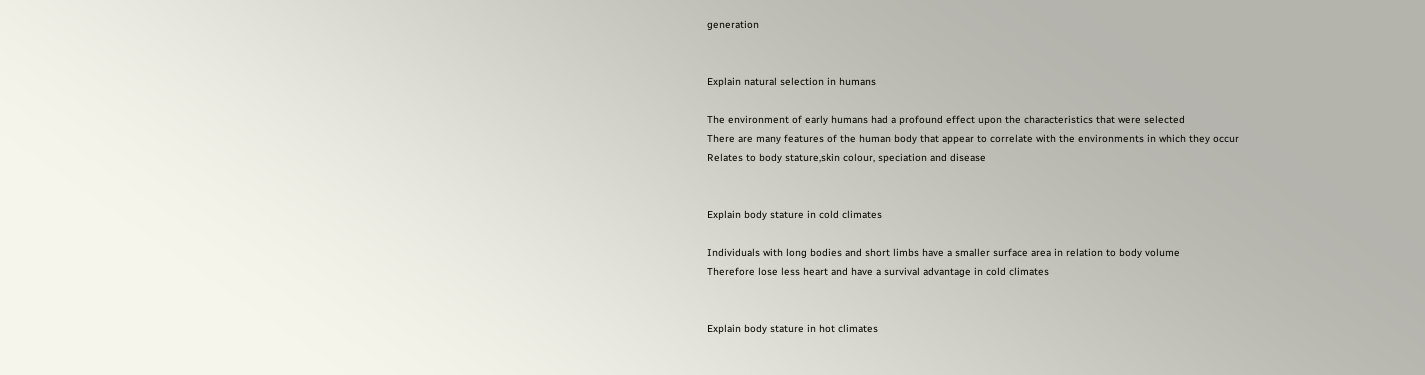generation


Explain natural selection in humans

The environment of early humans had a profound effect upon the characteristics that were selected
There are many features of the human body that appear to correlate with the environments in which they occur
Relates to body stature,skin colour, speciation and disease


Explain body stature in cold climates

Individuals with long bodies and short limbs have a smaller surface area in relation to body volume
Therefore lose less heart and have a survival advantage in cold climates


Explain body stature in hot climates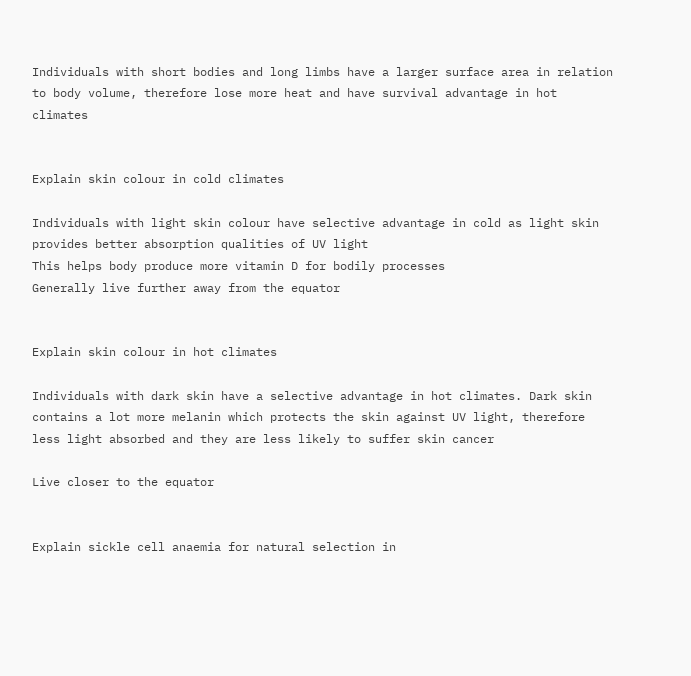Individuals with short bodies and long limbs have a larger surface area in relation to body volume, therefore lose more heat and have survival advantage in hot climates


Explain skin colour in cold climates

Individuals with light skin colour have selective advantage in cold as light skin provides better absorption qualities of UV light
This helps body produce more vitamin D for bodily processes
Generally live further away from the equator


Explain skin colour in hot climates

Individuals with dark skin have a selective advantage in hot climates. Dark skin contains a lot more melanin which protects the skin against UV light, therefore less light absorbed and they are less likely to suffer skin cancer

Live closer to the equator


Explain sickle cell anaemia for natural selection in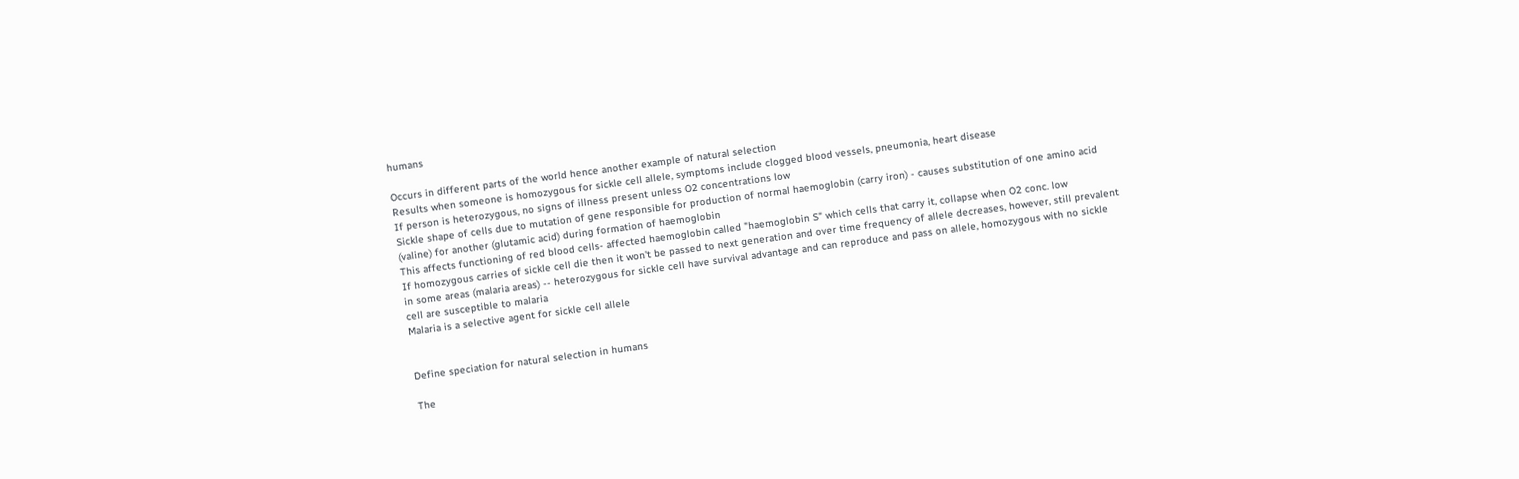humans

Occurs in different parts of the world hence another example of natural selection
Results when someone is homozygous for sickle cell allele, symptoms include clogged blood vessels, pneumonia, heart disease
If person is heterozygous, no signs of illness present unless O2 concentrations low
Sickle shape of cells due to mutation of gene responsible for production of normal haemoglobin (carry iron) - causes substitution of one amino acid (valine) for another (glutamic acid) during formation of haemoglobin
This affects functioning of red blood cells- affected haemoglobin called "haemoglobin S" which cells that carry it, collapse when O2 conc. low
If homozygous carries of sickle cell die then it won't be passed to next generation and over time frequency of allele decreases, however, still prevalent in some areas (malaria areas) -- heterozygous for sickle cell have survival advantage and can reproduce and pass on allele, homozygous with no sickle cell are susceptible to malaria
Malaria is a selective agent for sickle cell allele


Define speciation for natural selection in humans

The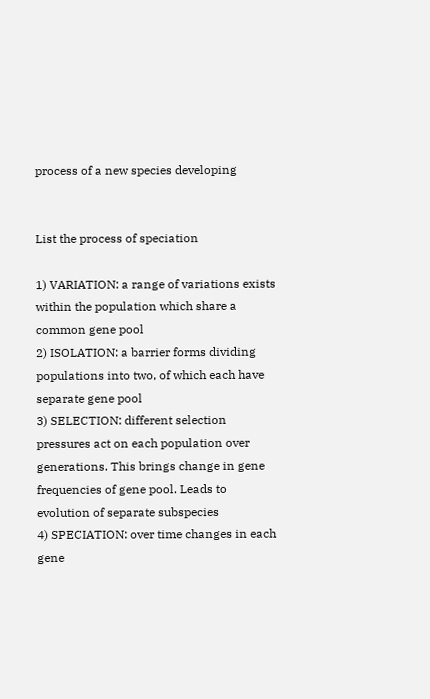process of a new species developing


List the process of speciation

1) VARIATION: a range of variations exists within the population which share a common gene pool
2) ISOLATION: a barrier forms dividing populations into two, of which each have separate gene pool
3) SELECTION: different selection pressures act on each population over generations. This brings change in gene frequencies of gene pool. Leads to evolution of separate subspecies
4) SPECIATION: over time changes in each gene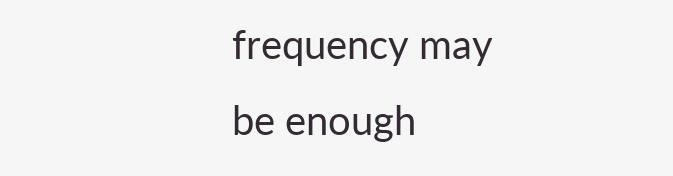frequency may be enough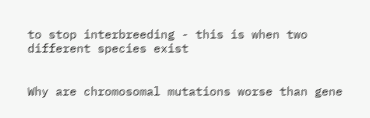to stop interbreeding - this is when two different species exist


Why are chromosomal mutations worse than gene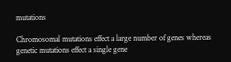mutations

Chromosomal mutations effect a large number of genes whereas genetic mutations effect a single gene